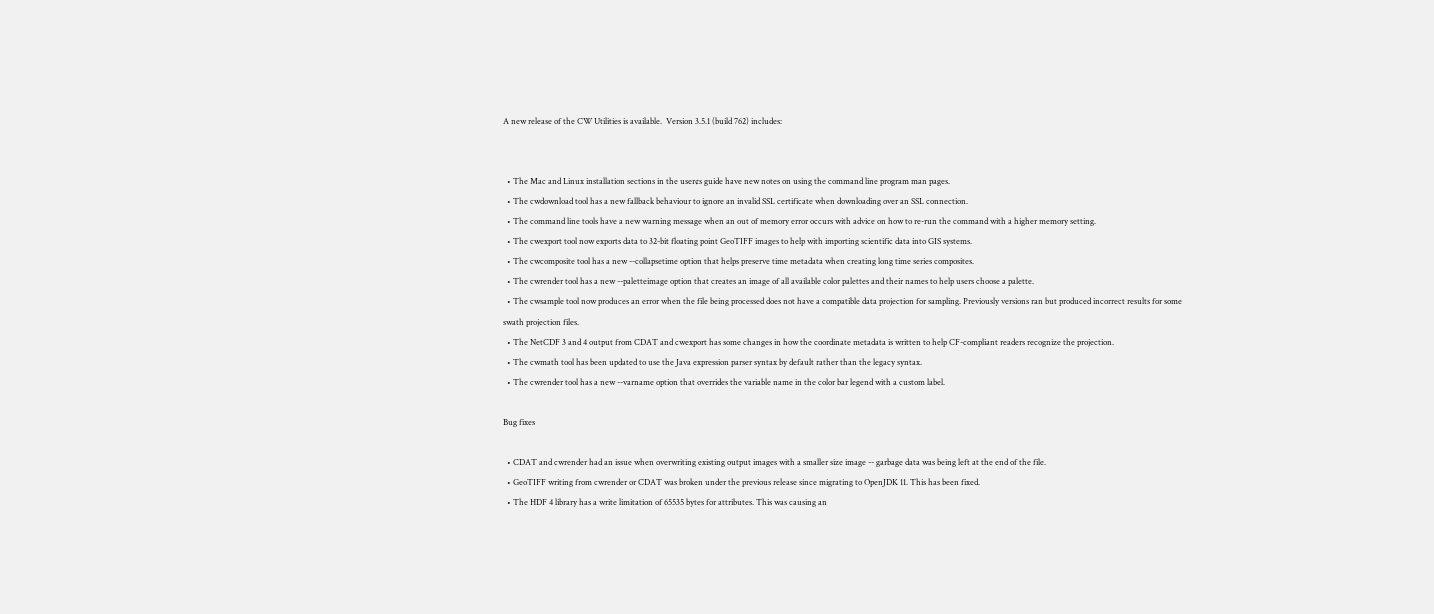A new release of the CW Utilities is available.  Version 3.5.1 (build 762) includes:


  • The Mac and Linux installation sections in the user¢s guide have new notes on using the command line program man pages.
  • The cwdownload tool has a new fallback behaviour to ignore an invalid SSL certificate when downloading over an SSL connection.
  • The command line tools have a new warning message when an out of memory error occurs with advice on how to re-run the command with a higher memory setting.
  • The cwexport tool now exports data to 32-bit floating point GeoTIFF images to help with importing scientific data into GIS systems.
  • The cwcomposite tool has a new --collapsetime option that helps preserve time metadata when creating long time series composites.
  • The cwrender tool has a new --paletteimage option that creates an image of all available color palettes and their names to help users choose a palette.
  • The cwsample tool now produces an error when the file being processed does not have a compatible data projection for sampling. Previously versions ran but produced incorrect results for some swath projection files.
  • The NetCDF 3 and 4 output from CDAT and cwexport has some changes in how the coordinate metadata is written to help CF-compliant readers recognize the projection.
  • The cwmath tool has been updated to use the Java expression parser syntax by default rather than the legacy syntax.
  • The cwrender tool has a new --varname option that overrides the variable name in the color bar legend with a custom label.

Bug fixes

  • CDAT and cwrender had an issue when overwriting existing output images with a smaller size image -- garbage data was being left at the end of the file.
  • GeoTIFF writing from cwrender or CDAT was broken under the previous release since migrating to OpenJDK 11. This has been fixed.
  • The HDF 4 library has a write limitation of 65535 bytes for attributes. This was causing an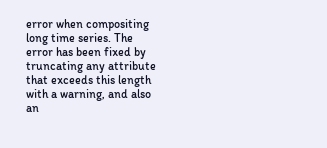error when compositing long time series. The error has been fixed by truncating any attribute that exceeds this length with a warning, and also an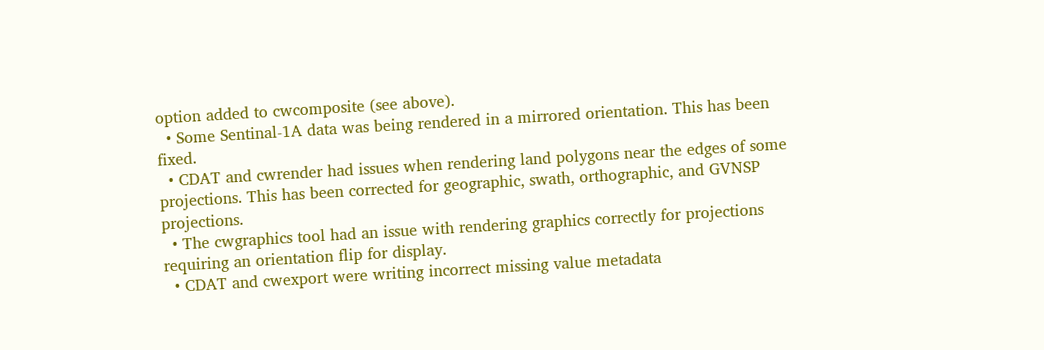option added to cwcomposite (see above).
  • Some Sentinal-1A data was being rendered in a mirrored orientation. This has been fixed.
  • CDAT and cwrender had issues when rendering land polygons near the edges of some projections. This has been corrected for geographic, swath, orthographic, and GVNSP projections.
  • The cwgraphics tool had an issue with rendering graphics correctly for projections requiring an orientation flip for display.
  • CDAT and cwexport were writing incorrect missing value metadata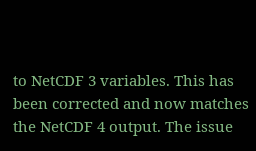to NetCDF 3 variables. This has been corrected and now matches the NetCDF 4 output. The issue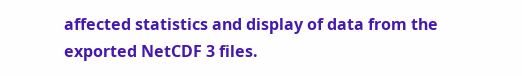affected statistics and display of data from the exported NetCDF 3 files.